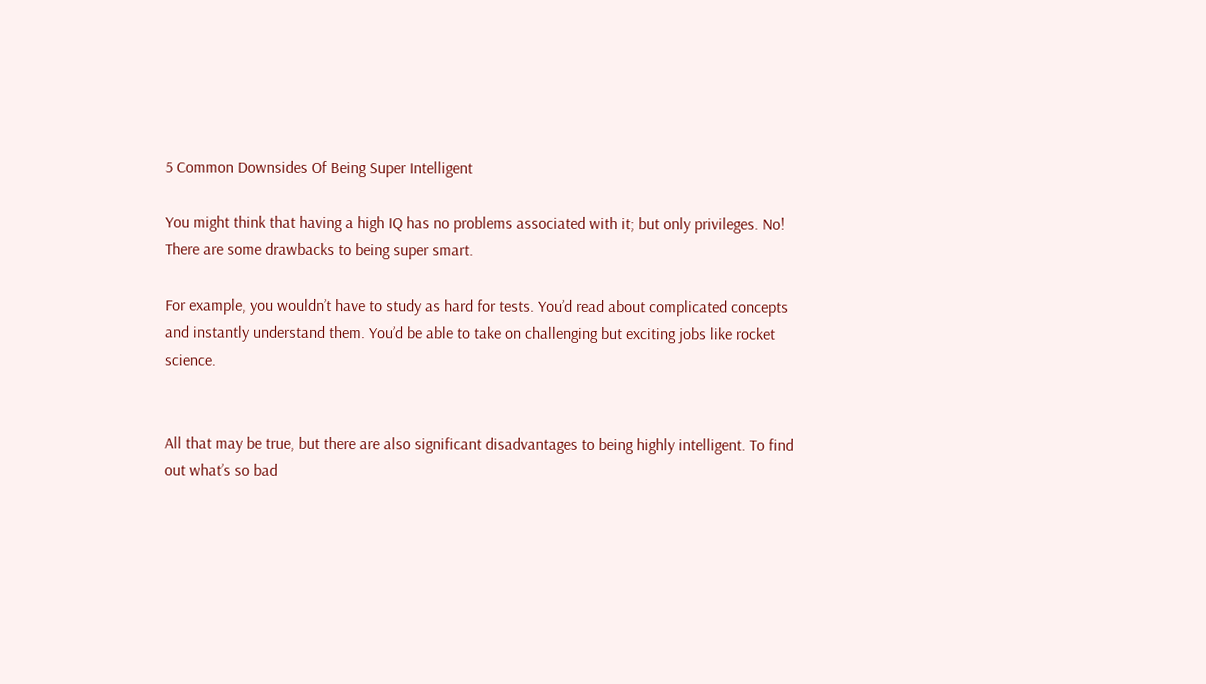5 Common Downsides Of Being Super Intelligent

You might think that having a high IQ has no problems associated with it; but only privileges. No! There are some drawbacks to being super smart.

For example, you wouldn’t have to study as hard for tests. You’d read about complicated concepts and instantly understand them. You’d be able to take on challenging but exciting jobs like rocket science.


All that may be true, but there are also significant disadvantages to being highly intelligent. To find out what’s so bad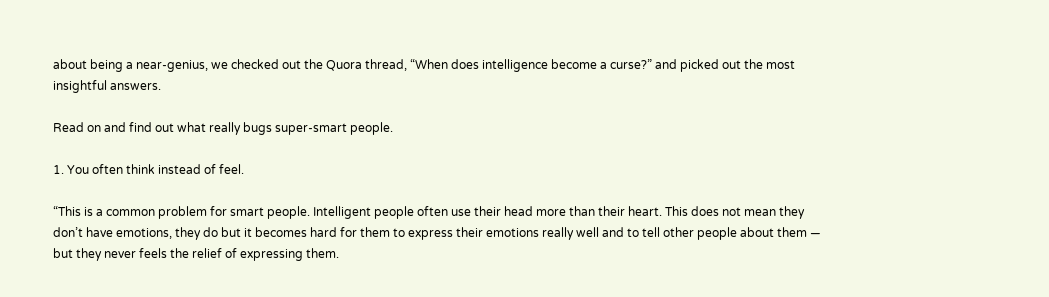about being a near-genius, we checked out the Quora thread, “When does intelligence become a curse?” and picked out the most insightful answers.

Read on and find out what really bugs super-smart people.

1. You often think instead of feel.

“This is a common problem for smart people. Intelligent people often use their head more than their heart. This does not mean they don’t have emotions, they do but it becomes hard for them to express their emotions really well and to tell other people about them — but they never feels the relief of expressing them.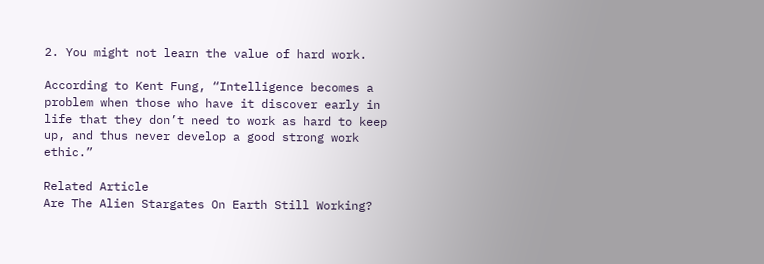2. You might not learn the value of hard work.

According to Kent Fung, “Intelligence becomes a problem when those who have it discover early in life that they don’t need to work as hard to keep up, and thus never develop a good strong work ethic.”

Related Article
Are The Alien Stargates On Earth Still Working?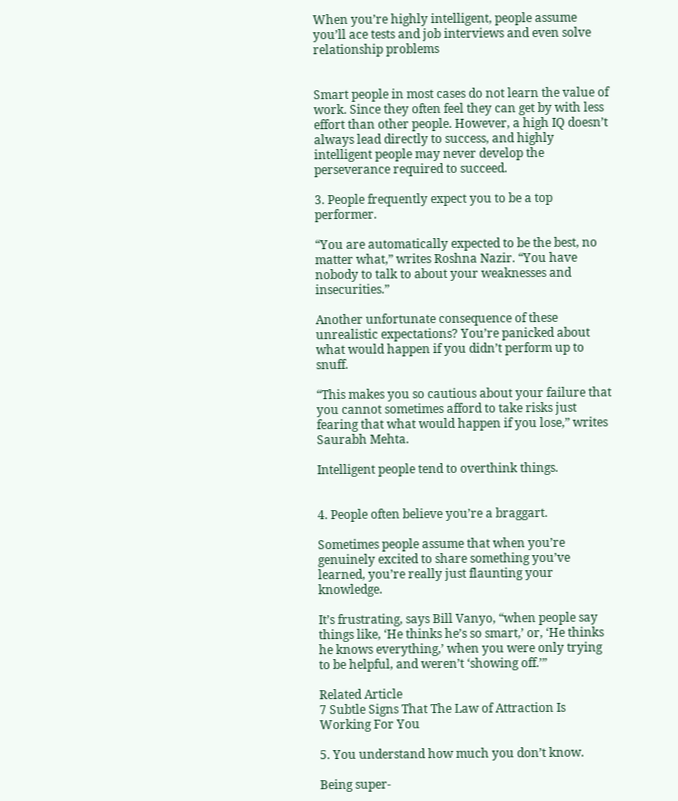When you’re highly intelligent, people assume you’ll ace tests and job interviews and even solve relationship problems


Smart people in most cases do not learn the value of work. Since they often feel they can get by with less effort than other people. However, a high IQ doesn’t always lead directly to success, and highly intelligent people may never develop the perseverance required to succeed.

3. People frequently expect you to be a top performer.

“You are automatically expected to be the best, no matter what,” writes Roshna Nazir. “You have nobody to talk to about your weaknesses and insecurities.”

Another unfortunate consequence of these unrealistic expectations? You’re panicked about what would happen if you didn’t perform up to snuff.

“This makes you so cautious about your failure that you cannot sometimes afford to take risks just fearing that what would happen if you lose,” writes Saurabh Mehta.

Intelligent people tend to overthink things.


4. People often believe you’re a braggart.

Sometimes people assume that when you’re genuinely excited to share something you’ve learned, you’re really just flaunting your knowledge.

It’s frustrating, says Bill Vanyo, “when people say things like, ‘He thinks he’s so smart,’ or, ‘He thinks he knows everything,’ when you were only trying to be helpful, and weren’t ‘showing off.’”

Related Article
7 Subtle Signs That The Law of Attraction Is Working For You

5. You understand how much you don’t know.

Being super-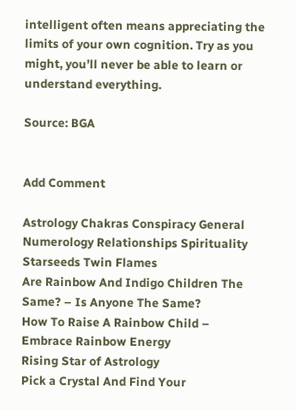intelligent often means appreciating the limits of your own cognition. Try as you might, you’ll never be able to learn or understand everything.

Source: BGA


Add Comment

Astrology Chakras Conspiracy General Numerology Relationships Spirituality Starseeds Twin Flames
Are Rainbow And Indigo Children The Same? – Is Anyone The Same?
How To Raise A Rainbow Child – Embrace Rainbow Energy
Rising Star of Astrology
Pick a Crystal And Find Your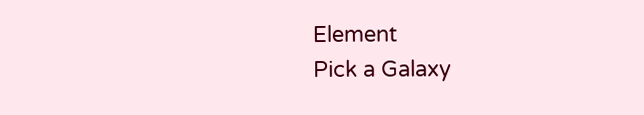Element
Pick a Galaxy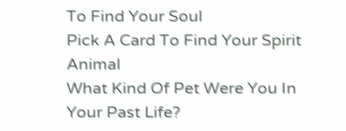To Find Your Soul
Pick A Card To Find Your Spirit Animal
What Kind Of Pet Were You In Your Past Life?